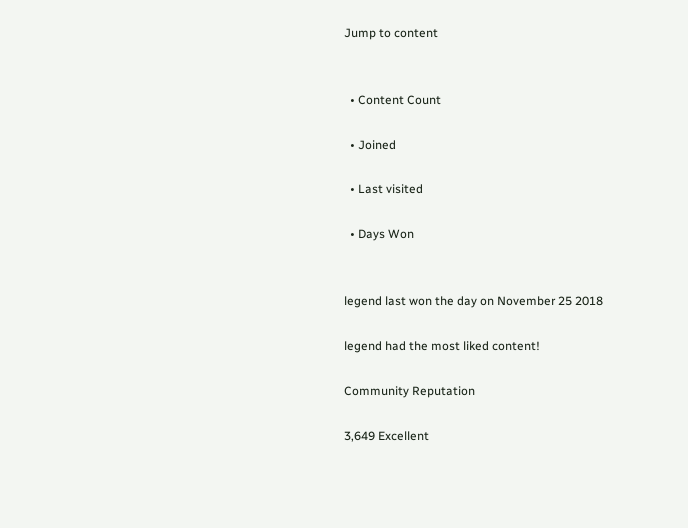Jump to content


  • Content Count

  • Joined

  • Last visited

  • Days Won


legend last won the day on November 25 2018

legend had the most liked content!

Community Reputation

3,649 Excellent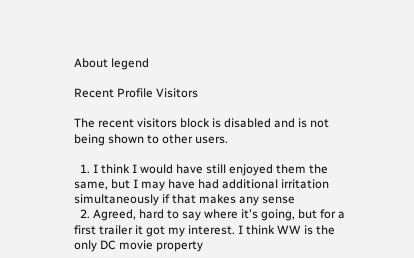About legend

Recent Profile Visitors

The recent visitors block is disabled and is not being shown to other users.

  1. I think I would have still enjoyed them the same, but I may have had additional irritation simultaneously if that makes any sense
  2. Agreed, hard to say where it's going, but for a first trailer it got my interest. I think WW is the only DC movie property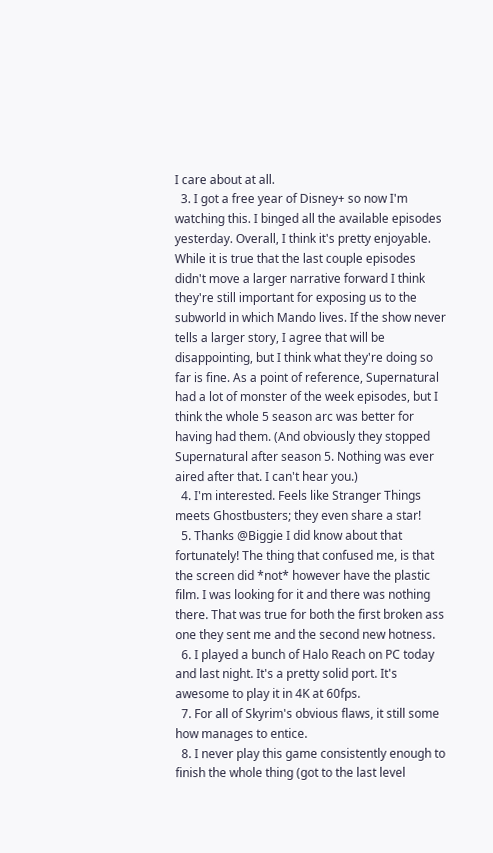I care about at all.
  3. I got a free year of Disney+ so now I'm watching this. I binged all the available episodes yesterday. Overall, I think it's pretty enjoyable. While it is true that the last couple episodes didn't move a larger narrative forward I think they're still important for exposing us to the subworld in which Mando lives. If the show never tells a larger story, I agree that will be disappointing, but I think what they're doing so far is fine. As a point of reference, Supernatural had a lot of monster of the week episodes, but I think the whole 5 season arc was better for having had them. (And obviously they stopped Supernatural after season 5. Nothing was ever aired after that. I can't hear you.)
  4. I'm interested. Feels like Stranger Things meets Ghostbusters; they even share a star!
  5. Thanks @Biggie I did know about that fortunately! The thing that confused me, is that the screen did *not* however have the plastic film. I was looking for it and there was nothing there. That was true for both the first broken ass one they sent me and the second new hotness.
  6. I played a bunch of Halo Reach on PC today and last night. It's a pretty solid port. It's awesome to play it in 4K at 60fps.
  7. For all of Skyrim's obvious flaws, it still some how manages to entice.
  8. I never play this game consistently enough to finish the whole thing (got to the last level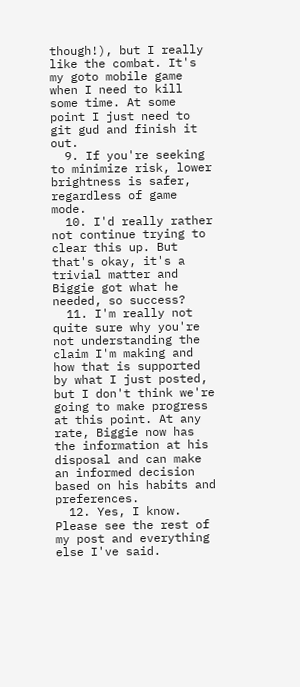though!), but I really like the combat. It's my goto mobile game when I need to kill some time. At some point I just need to git gud and finish it out.
  9. If you're seeking to minimize risk, lower brightness is safer, regardless of game mode.
  10. I'd really rather not continue trying to clear this up. But that's okay, it's a trivial matter and Biggie got what he needed, so success?
  11. I'm really not quite sure why you're not understanding the claim I'm making and how that is supported by what I just posted, but I don't think we're going to make progress at this point. At any rate, Biggie now has the information at his disposal and can make an informed decision based on his habits and preferences.
  12. Yes, I know. Please see the rest of my post and everything else I've said.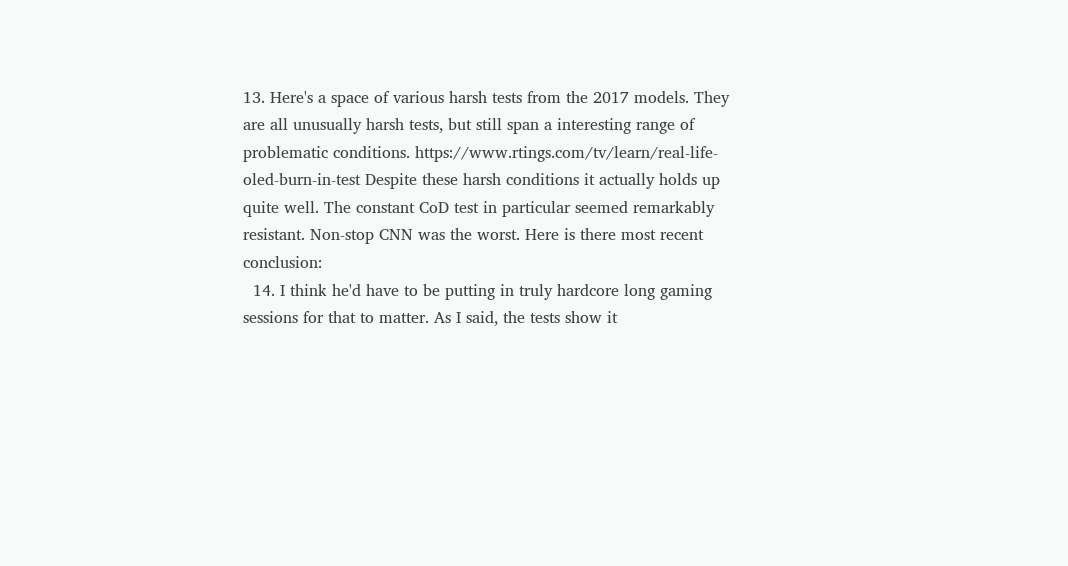13. Here's a space of various harsh tests from the 2017 models. They are all unusually harsh tests, but still span a interesting range of problematic conditions. https://www.rtings.com/tv/learn/real-life-oled-burn-in-test Despite these harsh conditions it actually holds up quite well. The constant CoD test in particular seemed remarkably resistant. Non-stop CNN was the worst. Here is there most recent conclusion:
  14. I think he'd have to be putting in truly hardcore long gaming sessions for that to matter. As I said, the tests show it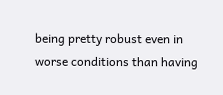being pretty robust even in worse conditions than having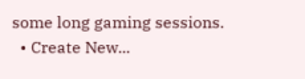some long gaming sessions.
  • Create New...